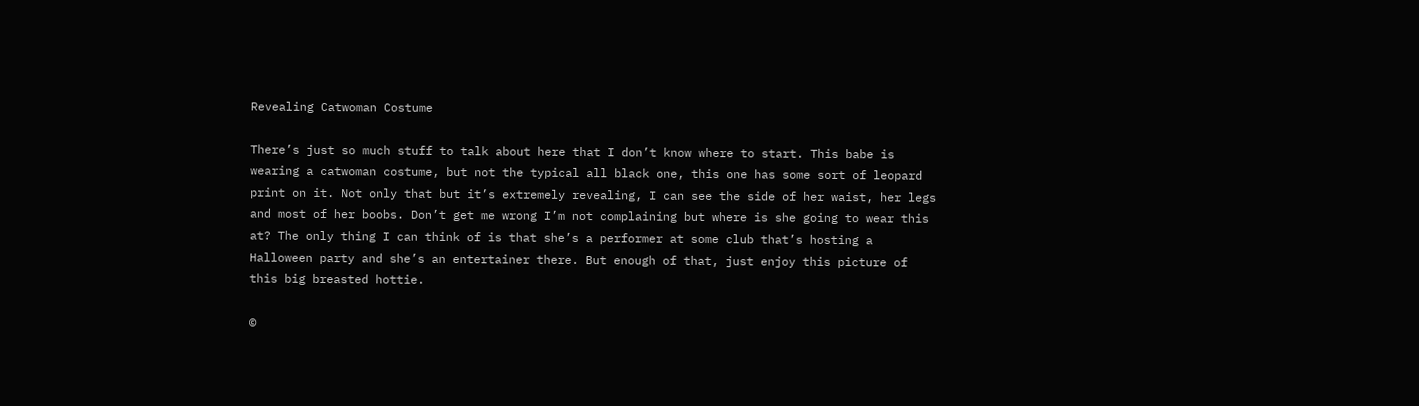Revealing Catwoman Costume

There’s just so much stuff to talk about here that I don’t know where to start. This babe is wearing a catwoman costume, but not the typical all black one, this one has some sort of leopard print on it. Not only that but it’s extremely revealing, I can see the side of her waist, her legs and most of her boobs. Don’t get me wrong I’m not complaining but where is she going to wear this at? The only thing I can think of is that she’s a performer at some club that’s hosting a Halloween party and she’s an entertainer there. But enough of that, just enjoy this picture of this big breasted hottie.

©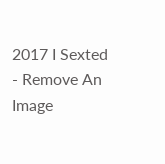2017 I Sexted - Remove An Image